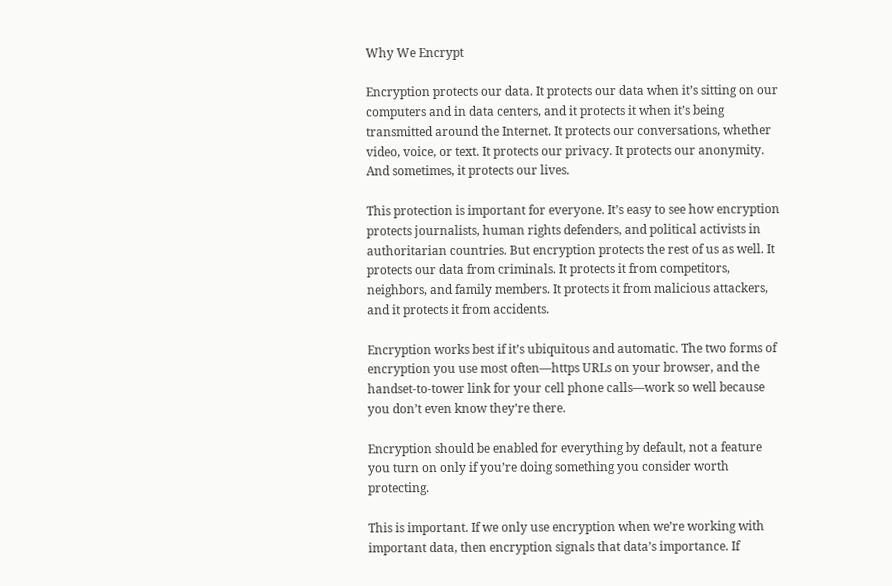Why We Encrypt

Encryption protects our data. It protects our data when it’s sitting on our computers and in data centers, and it protects it when it’s being transmitted around the Internet. It protects our conversations, whether video, voice, or text. It protects our privacy. It protects our anonymity. And sometimes, it protects our lives.

This protection is important for everyone. It’s easy to see how encryption protects journalists, human rights defenders, and political activists in authoritarian countries. But encryption protects the rest of us as well. It protects our data from criminals. It protects it from competitors, neighbors, and family members. It protects it from malicious attackers, and it protects it from accidents.

Encryption works best if it’s ubiquitous and automatic. The two forms of encryption you use most often—https URLs on your browser, and the handset-to-tower link for your cell phone calls—work so well because you don’t even know they’re there.

Encryption should be enabled for everything by default, not a feature you turn on only if you’re doing something you consider worth protecting.

This is important. If we only use encryption when we’re working with important data, then encryption signals that data’s importance. If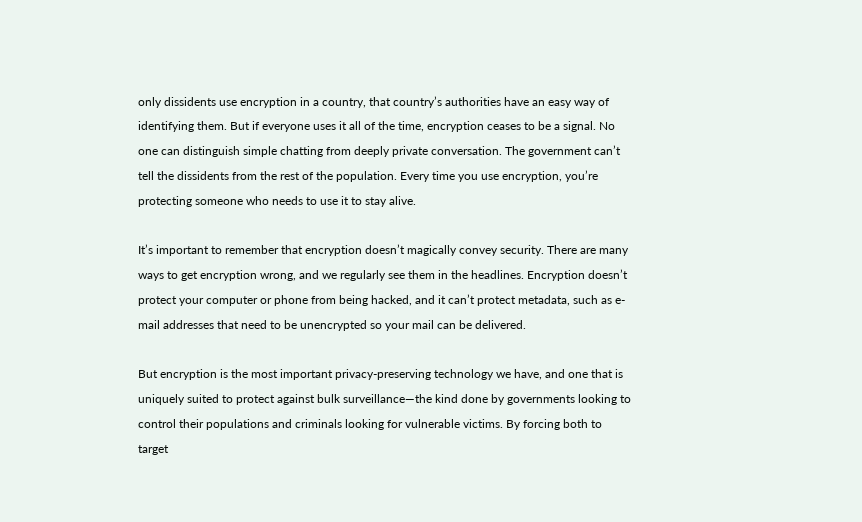only dissidents use encryption in a country, that country’s authorities have an easy way of identifying them. But if everyone uses it all of the time, encryption ceases to be a signal. No one can distinguish simple chatting from deeply private conversation. The government can’t tell the dissidents from the rest of the population. Every time you use encryption, you’re protecting someone who needs to use it to stay alive.

It’s important to remember that encryption doesn’t magically convey security. There are many ways to get encryption wrong, and we regularly see them in the headlines. Encryption doesn’t protect your computer or phone from being hacked, and it can’t protect metadata, such as e-mail addresses that need to be unencrypted so your mail can be delivered.

But encryption is the most important privacy-preserving technology we have, and one that is uniquely suited to protect against bulk surveillance—the kind done by governments looking to control their populations and criminals looking for vulnerable victims. By forcing both to target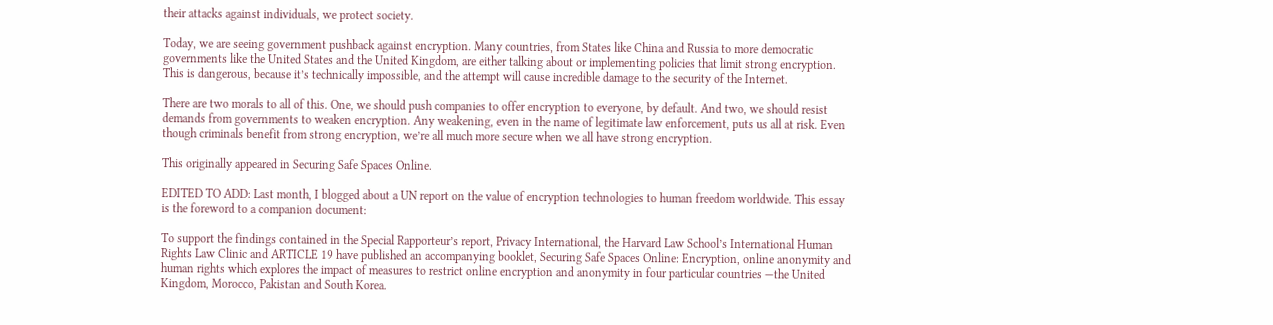their attacks against individuals, we protect society.

Today, we are seeing government pushback against encryption. Many countries, from States like China and Russia to more democratic governments like the United States and the United Kingdom, are either talking about or implementing policies that limit strong encryption. This is dangerous, because it’s technically impossible, and the attempt will cause incredible damage to the security of the Internet.

There are two morals to all of this. One, we should push companies to offer encryption to everyone, by default. And two, we should resist demands from governments to weaken encryption. Any weakening, even in the name of legitimate law enforcement, puts us all at risk. Even though criminals benefit from strong encryption, we’re all much more secure when we all have strong encryption.

This originally appeared in Securing Safe Spaces Online.

EDITED TO ADD: Last month, I blogged about a UN report on the value of encryption technologies to human freedom worldwide. This essay is the foreword to a companion document:

To support the findings contained in the Special Rapporteur’s report, Privacy International, the Harvard Law School’s International Human Rights Law Clinic and ARTICLE 19 have published an accompanying booklet, Securing Safe Spaces Online: Encryption, online anonymity and human rights which explores the impact of measures to restrict online encryption and anonymity in four particular countries —the United Kingdom, Morocco, Pakistan and South Korea.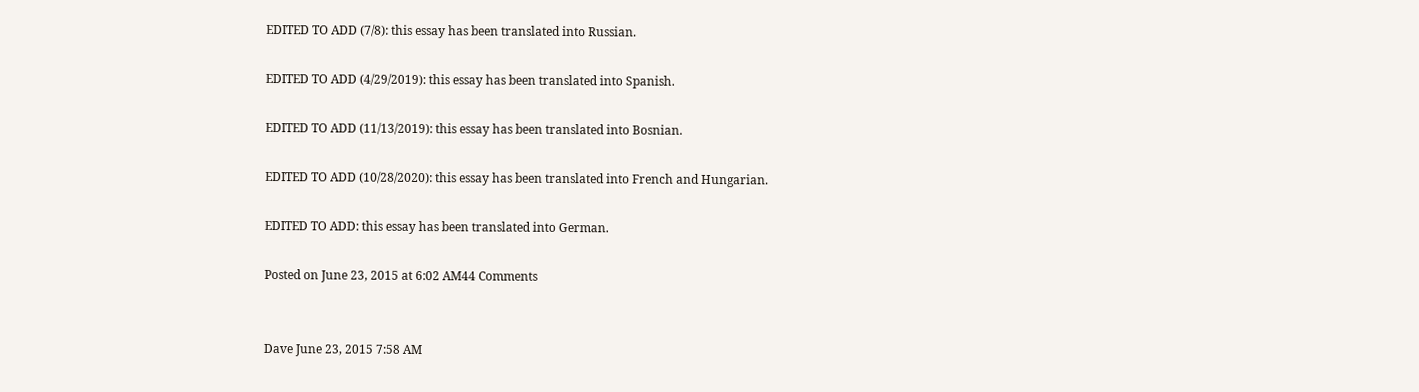EDITED TO ADD (7/8): this essay has been translated into Russian.

EDITED TO ADD (4/29/2019): this essay has been translated into Spanish.

EDITED TO ADD (11/13/2019): this essay has been translated into Bosnian.

EDITED TO ADD (10/28/2020): this essay has been translated into French and Hungarian.

EDITED TO ADD: this essay has been translated into German.

Posted on June 23, 2015 at 6:02 AM44 Comments


Dave June 23, 2015 7:58 AM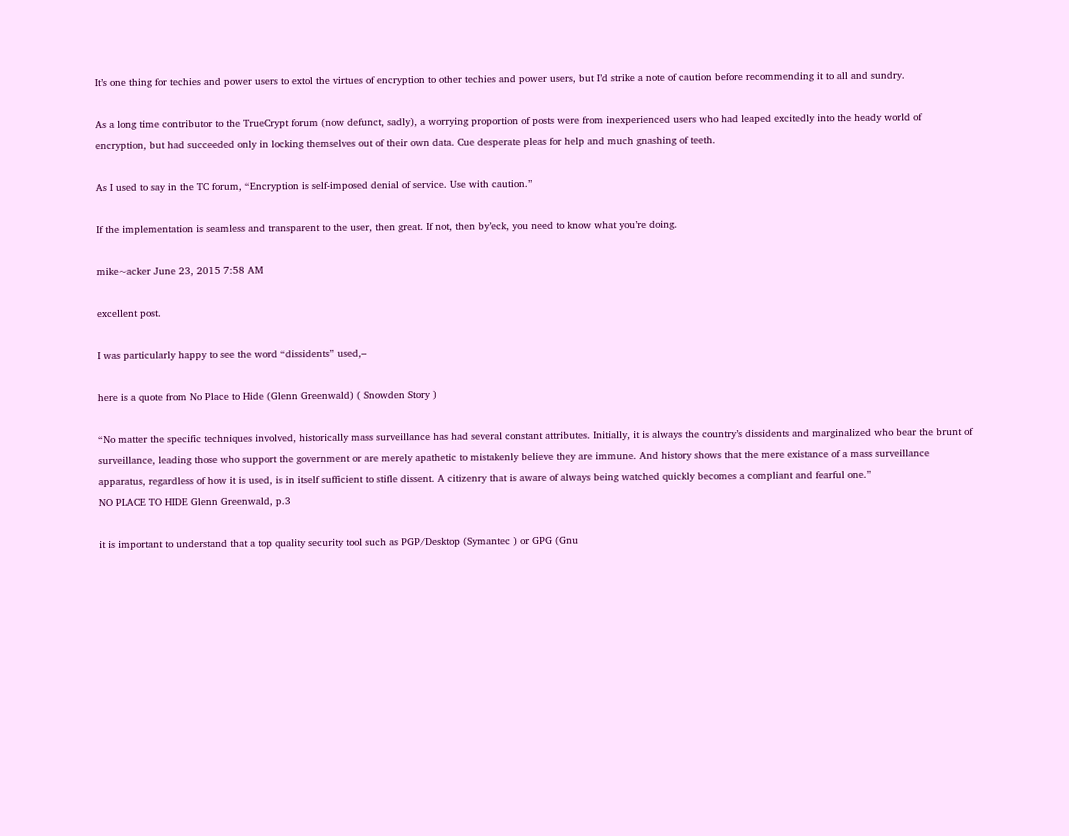It’s one thing for techies and power users to extol the virtues of encryption to other techies and power users, but I’d strike a note of caution before recommending it to all and sundry.

As a long time contributor to the TrueCrypt forum (now defunct, sadly), a worrying proportion of posts were from inexperienced users who had leaped excitedly into the heady world of encryption, but had succeeded only in locking themselves out of their own data. Cue desperate pleas for help and much gnashing of teeth.

As I used to say in the TC forum, “Encryption is self-imposed denial of service. Use with caution.”

If the implementation is seamless and transparent to the user, then great. If not, then by’eck, you need to know what you’re doing.

mike~acker June 23, 2015 7:58 AM

excellent post.

I was particularly happy to see the word “dissidents” used,–

here is a quote from No Place to Hide (Glenn Greenwald) ( Snowden Story )

“No matter the specific techniques involved, historically mass surveillance has had several constant attributes. Initially, it is always the country’s dissidents and marginalized who bear the brunt of surveillance, leading those who support the government or are merely apathetic to mistakenly believe they are immune. And history shows that the mere existance of a mass surveillance apparatus, regardless of how it is used, is in itself sufficient to stifle dissent. A citizenry that is aware of always being watched quickly becomes a compliant and fearful one.”
NO PLACE TO HIDE Glenn Greenwald, p.3

it is important to understand that a top quality security tool such as PGP/Desktop (Symantec ) or GPG (Gnu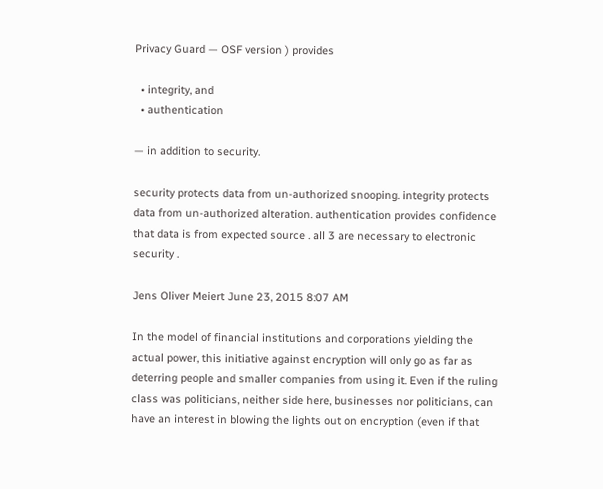Privacy Guard — OSF version ) provides

  • integrity, and
  • authentication

— in addition to security.

security protects data from un-authorized snooping. integrity protects data from un-authorized alteration. authentication provides confidence that data is from expected source . all 3 are necessary to electronic security .

Jens Oliver Meiert June 23, 2015 8:07 AM

In the model of financial institutions and corporations yielding the actual power, this initiative against encryption will only go as far as deterring people and smaller companies from using it. Even if the ruling class was politicians, neither side here, businesses nor politicians, can have an interest in blowing the lights out on encryption (even if that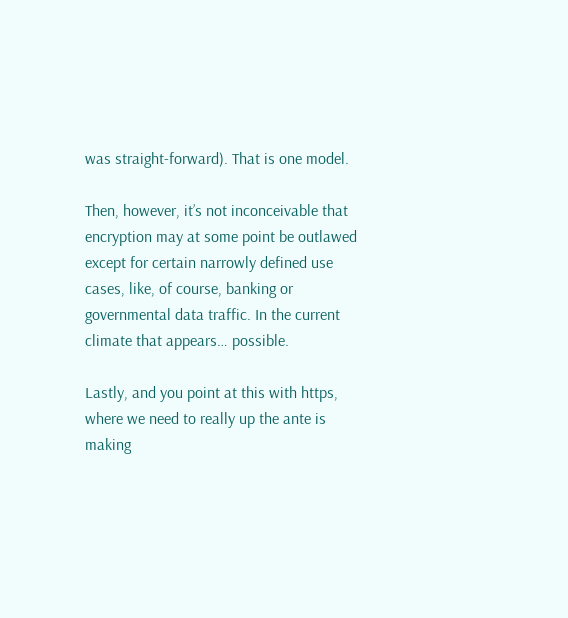was straight-forward). That is one model.

Then, however, it’s not inconceivable that encryption may at some point be outlawed except for certain narrowly defined use cases, like, of course, banking or governmental data traffic. In the current climate that appears… possible.

Lastly, and you point at this with https, where we need to really up the ante is making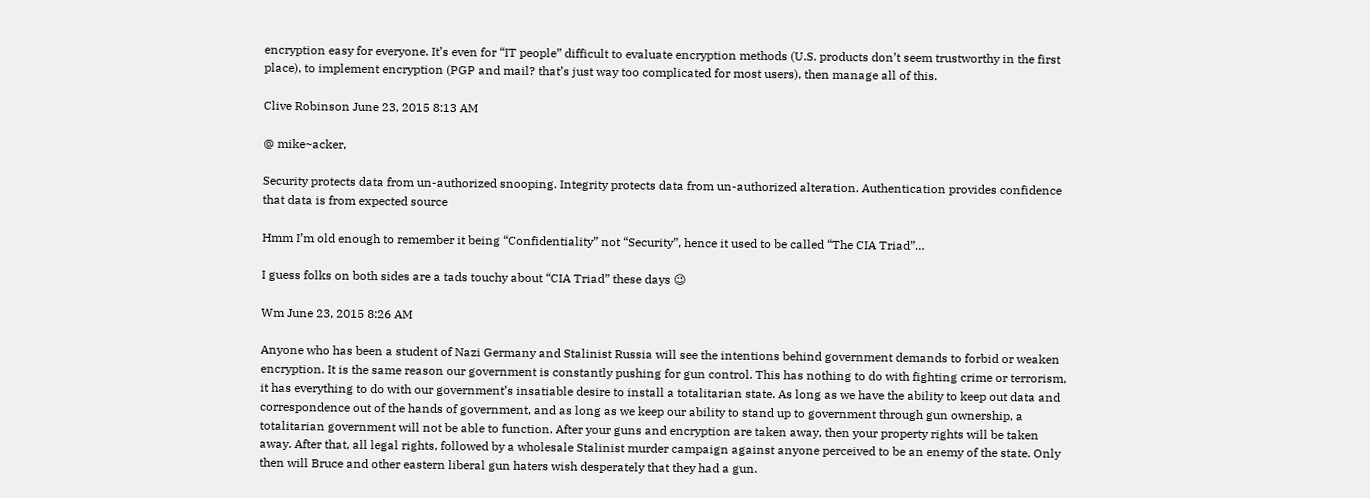encryption easy for everyone. It’s even for “IT people” difficult to evaluate encryption methods (U.S. products don’t seem trustworthy in the first place), to implement encryption (PGP and mail? that’s just way too complicated for most users), then manage all of this.

Clive Robinson June 23, 2015 8:13 AM

@ mike~acker,

Security protects data from un-authorized snooping. Integrity protects data from un-authorized alteration. Authentication provides confidence that data is from expected source

Hmm I’m old enough to remember it being “Confidentiality” not “Security”, hence it used to be called “The CIA Triad”…

I guess folks on both sides are a tads touchy about “CIA Triad” these days 😉

Wm June 23, 2015 8:26 AM

Anyone who has been a student of Nazi Germany and Stalinist Russia will see the intentions behind government demands to forbid or weaken encryption. It is the same reason our government is constantly pushing for gun control. This has nothing to do with fighting crime or terrorism, it has everything to do with our government’s insatiable desire to install a totalitarian state. As long as we have the ability to keep out data and correspondence out of the hands of government, and as long as we keep our ability to stand up to government through gun ownership, a totalitarian government will not be able to function. After your guns and encryption are taken away, then your property rights will be taken away. After that, all legal rights, followed by a wholesale Stalinist murder campaign against anyone perceived to be an enemy of the state. Only then will Bruce and other eastern liberal gun haters wish desperately that they had a gun.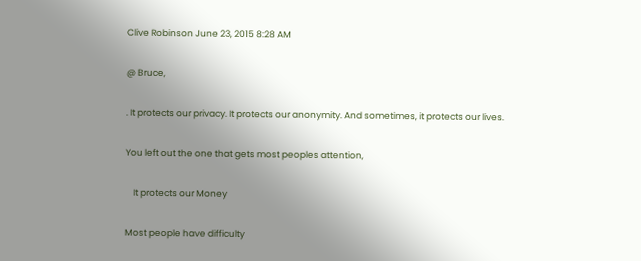Clive Robinson June 23, 2015 8:28 AM

@ Bruce,

. It protects our privacy. It protects our anonymity. And sometimes, it protects our lives.

You left out the one that gets most peoples attention,

    It protects our Money

Most people have difficulty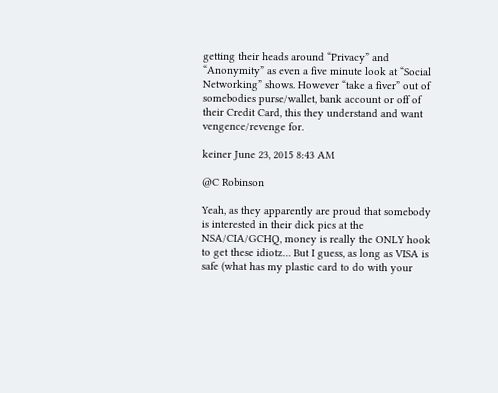getting their heads around “Privacy” and “Anonymity” as even a five minute look at “Social Networking” shows. However “take a fiver” out of somebodies purse/wallet, bank account or off of their Credit Card, this they understand and want vengence/revenge for.

keiner June 23, 2015 8:43 AM

@C Robinson

Yeah, as they apparently are proud that somebody is interested in their dick pics at the NSA/CIA/GCHQ, money is really the ONLY hook to get these idiotz… But I guess, as long as VISA is safe (what has my plastic card to do with your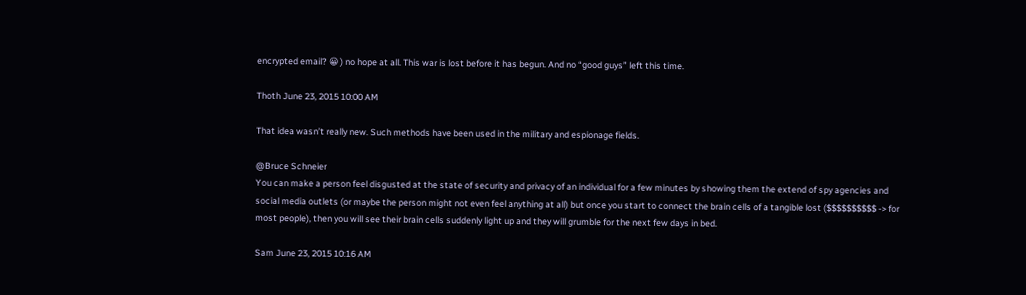encrypted email? 😀 ) no hope at all. This war is lost before it has begun. And no “good guys” left this time.

Thoth June 23, 2015 10:00 AM

That idea wasn’t really new. Such methods have been used in the military and espionage fields.

@Bruce Schneier
You can make a person feel disgusted at the state of security and privacy of an individual for a few minutes by showing them the extend of spy agencies and social media outlets (or maybe the person might not even feel anything at all) but once you start to connect the brain cells of a tangible lost ($$$$$$$$$$ -> for most people), then you will see their brain cells suddenly light up and they will grumble for the next few days in bed.

Sam June 23, 2015 10:16 AM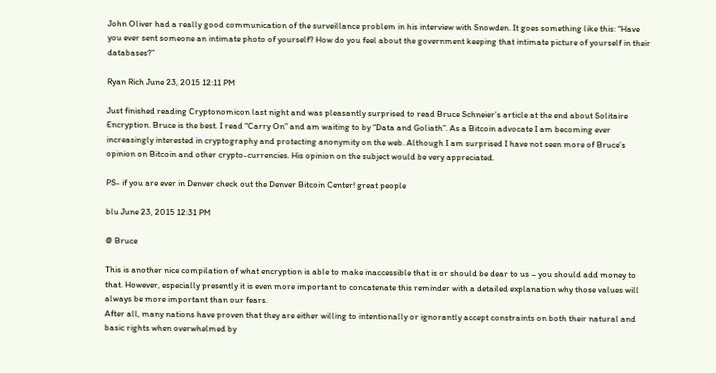John Oliver had a really good communication of the surveillance problem in his interview with Snowden. It goes something like this: “Have you ever sent someone an intimate photo of yourself? How do you feel about the government keeping that intimate picture of yourself in their databases?”

Ryan Rich June 23, 2015 12:11 PM

Just finished reading Cryptonomicon last night and was pleasantly surprised to read Bruce Schneier’s article at the end about Solitaire Encryption. Bruce is the best. I read “Carry On” and am waiting to by “Data and Goliath”. As a Bitcoin advocate I am becoming ever increasingly interested in cryptography and protecting anonymity on the web. Although I am surprised I have not seen more of Bruce’s opinion on Bitcoin and other crypto-currencies. His opinion on the subject would be very appreciated.

PS- if you are ever in Denver check out the Denver Bitcoin Center! great people

blu June 23, 2015 12:31 PM

@ Bruce

This is another nice compilation of what encryption is able to make inaccessible that is or should be dear to us – you should add money to that. However, especially presently it is even more important to concatenate this reminder with a detailed explanation why those values will always be more important than our fears.
After all, many nations have proven that they are either willing to intentionally or ignorantly accept constraints on both their natural and basic rights when overwhelmed by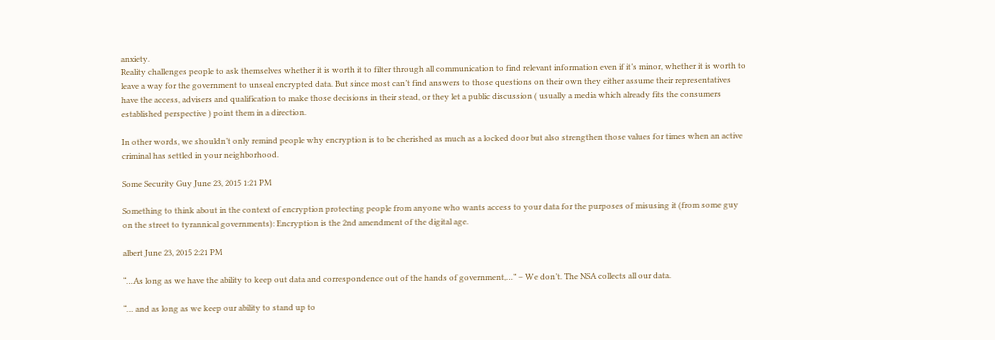anxiety.
Reality challenges people to ask themselves whether it is worth it to filter through all communication to find relevant information even if it’s minor, whether it is worth to leave a way for the government to unseal encrypted data. But since most can’t find answers to those questions on their own they either assume their representatives have the access, advisers and qualification to make those decisions in their stead, or they let a public discussion ( usually a media which already fits the consumers established perspective ) point them in a direction.

In other words, we shouldn’t only remind people why encryption is to be cherished as much as a locked door but also strengthen those values for times when an active criminal has settled in your neighborhood.

Some Security Guy June 23, 2015 1:21 PM

Something to think about in the context of encryption protecting people from anyone who wants access to your data for the purposes of misusing it (from some guy on the street to tyrannical governments): Encryption is the 2nd amendment of the digital age.

albert June 23, 2015 2:21 PM

“…As long as we have the ability to keep out data and correspondence out of the hands of government,…” – We don’t. The NSA collects all our data.

“… and as long as we keep our ability to stand up to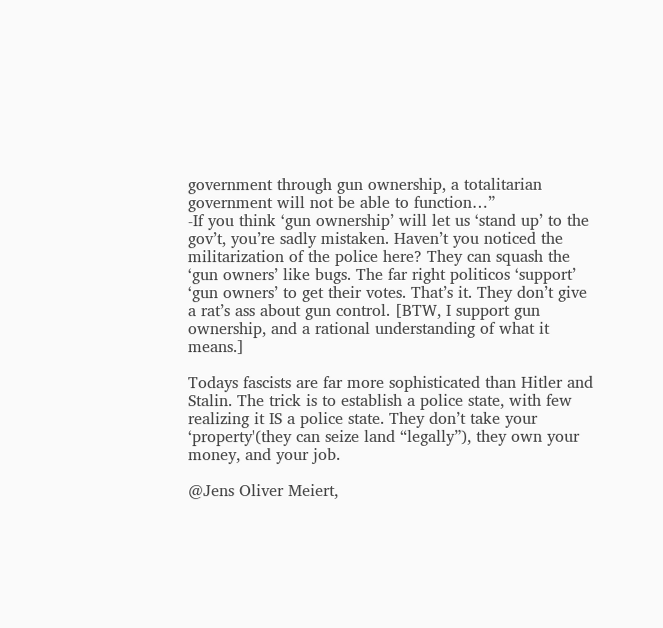government through gun ownership, a totalitarian government will not be able to function…”
-If you think ‘gun ownership’ will let us ‘stand up’ to the gov’t, you’re sadly mistaken. Haven’t you noticed the militarization of the police here? They can squash the ‘gun owners’ like bugs. The far right politicos ‘support’ ‘gun owners’ to get their votes. That’s it. They don’t give a rat’s ass about gun control. [BTW, I support gun ownership, and a rational understanding of what it means.]

Todays fascists are far more sophisticated than Hitler and Stalin. The trick is to establish a police state, with few realizing it IS a police state. They don’t take your ‘property'(they can seize land “legally”), they own your money, and your job.

@Jens Oliver Meiert,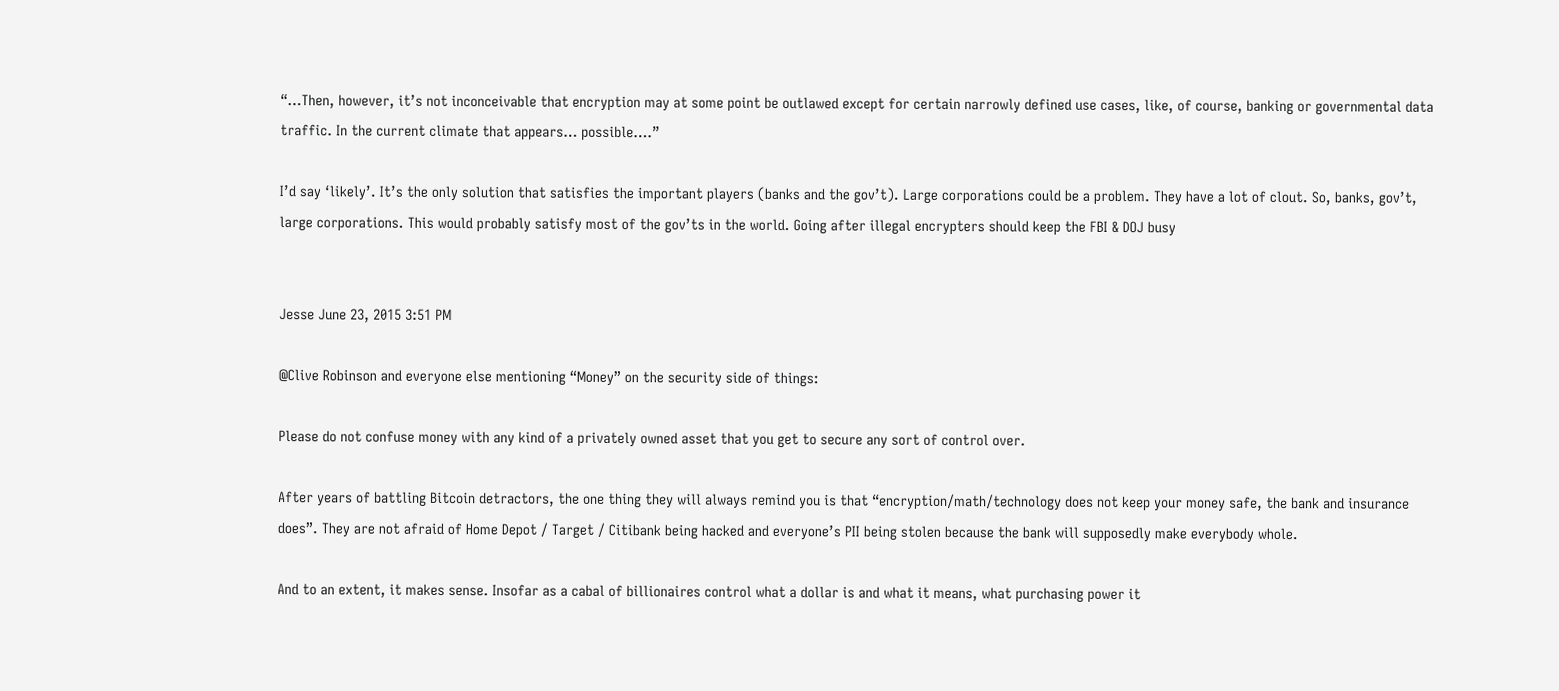“…Then, however, it’s not inconceivable that encryption may at some point be outlawed except for certain narrowly defined use cases, like, of course, banking or governmental data traffic. In the current climate that appears… possible….”

I’d say ‘likely’. It’s the only solution that satisfies the important players (banks and the gov’t). Large corporations could be a problem. They have a lot of clout. So, banks, gov’t, large corporations. This would probably satisfy most of the gov’ts in the world. Going after illegal encrypters should keep the FBI & DOJ busy


Jesse June 23, 2015 3:51 PM

@Clive Robinson and everyone else mentioning “Money” on the security side of things:

Please do not confuse money with any kind of a privately owned asset that you get to secure any sort of control over.

After years of battling Bitcoin detractors, the one thing they will always remind you is that “encryption/math/technology does not keep your money safe, the bank and insurance does”. They are not afraid of Home Depot / Target / Citibank being hacked and everyone’s PII being stolen because the bank will supposedly make everybody whole.

And to an extent, it makes sense. Insofar as a cabal of billionaires control what a dollar is and what it means, what purchasing power it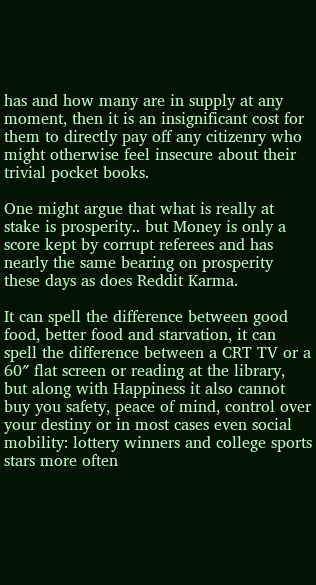has and how many are in supply at any moment, then it is an insignificant cost for them to directly pay off any citizenry who might otherwise feel insecure about their trivial pocket books.

One might argue that what is really at stake is prosperity.. but Money is only a score kept by corrupt referees and has nearly the same bearing on prosperity these days as does Reddit Karma.

It can spell the difference between good food, better food and starvation, it can spell the difference between a CRT TV or a 60″ flat screen or reading at the library, but along with Happiness it also cannot buy you safety, peace of mind, control over your destiny or in most cases even social mobility: lottery winners and college sports stars more often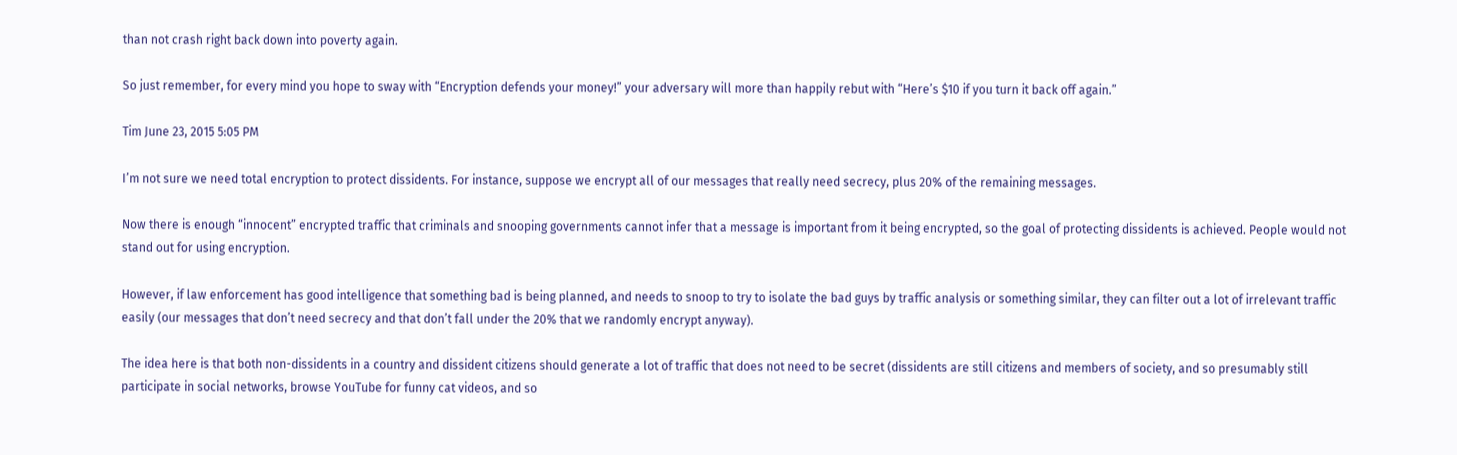than not crash right back down into poverty again.

So just remember, for every mind you hope to sway with “Encryption defends your money!” your adversary will more than happily rebut with “Here’s $10 if you turn it back off again.”

Tim June 23, 2015 5:05 PM

I’m not sure we need total encryption to protect dissidents. For instance, suppose we encrypt all of our messages that really need secrecy, plus 20% of the remaining messages.

Now there is enough “innocent” encrypted traffic that criminals and snooping governments cannot infer that a message is important from it being encrypted, so the goal of protecting dissidents is achieved. People would not stand out for using encryption.

However, if law enforcement has good intelligence that something bad is being planned, and needs to snoop to try to isolate the bad guys by traffic analysis or something similar, they can filter out a lot of irrelevant traffic easily (our messages that don’t need secrecy and that don’t fall under the 20% that we randomly encrypt anyway).

The idea here is that both non-dissidents in a country and dissident citizens should generate a lot of traffic that does not need to be secret (dissidents are still citizens and members of society, and so presumably still participate in social networks, browse YouTube for funny cat videos, and so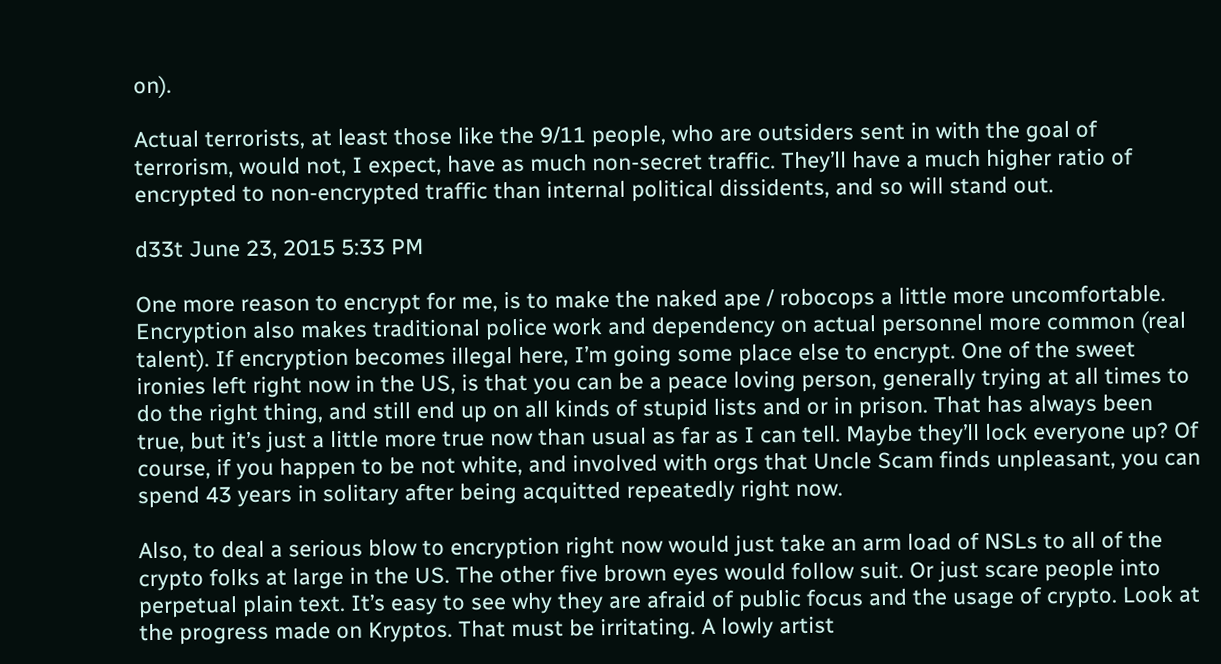on).

Actual terrorists, at least those like the 9/11 people, who are outsiders sent in with the goal of terrorism, would not, I expect, have as much non-secret traffic. They’ll have a much higher ratio of encrypted to non-encrypted traffic than internal political dissidents, and so will stand out.

d33t June 23, 2015 5:33 PM

One more reason to encrypt for me, is to make the naked ape / robocops a little more uncomfortable. Encryption also makes traditional police work and dependency on actual personnel more common (real talent). If encryption becomes illegal here, I’m going some place else to encrypt. One of the sweet ironies left right now in the US, is that you can be a peace loving person, generally trying at all times to do the right thing, and still end up on all kinds of stupid lists and or in prison. That has always been true, but it’s just a little more true now than usual as far as I can tell. Maybe they’ll lock everyone up? Of course, if you happen to be not white, and involved with orgs that Uncle Scam finds unpleasant, you can spend 43 years in solitary after being acquitted repeatedly right now.

Also, to deal a serious blow to encryption right now would just take an arm load of NSLs to all of the crypto folks at large in the US. The other five brown eyes would follow suit. Or just scare people into perpetual plain text. It’s easy to see why they are afraid of public focus and the usage of crypto. Look at the progress made on Kryptos. That must be irritating. A lowly artist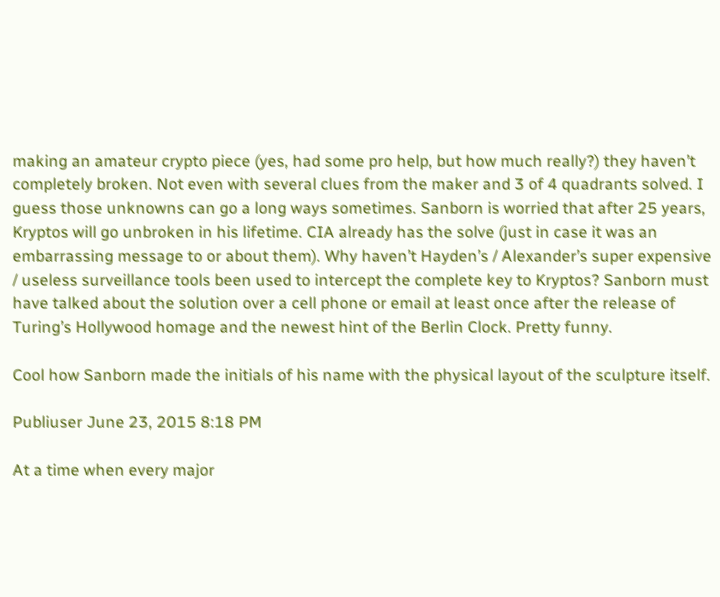making an amateur crypto piece (yes, had some pro help, but how much really?) they haven’t completely broken. Not even with several clues from the maker and 3 of 4 quadrants solved. I guess those unknowns can go a long ways sometimes. Sanborn is worried that after 25 years, Kryptos will go unbroken in his lifetime. CIA already has the solve (just in case it was an embarrassing message to or about them). Why haven’t Hayden’s / Alexander’s super expensive / useless surveillance tools been used to intercept the complete key to Kryptos? Sanborn must have talked about the solution over a cell phone or email at least once after the release of Turing’s Hollywood homage and the newest hint of the Berlin Clock. Pretty funny.

Cool how Sanborn made the initials of his name with the physical layout of the sculpture itself.

Publiuser June 23, 2015 8:18 PM

At a time when every major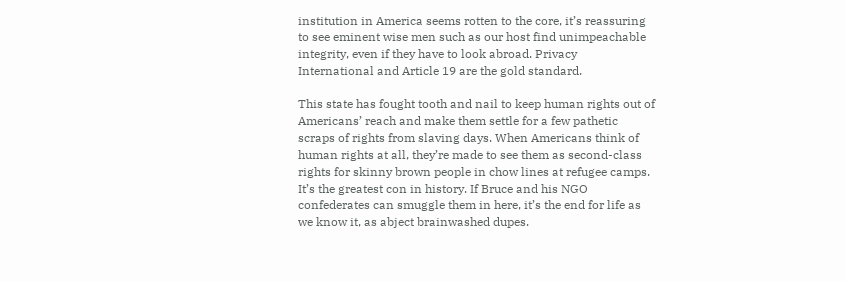institution in America seems rotten to the core, it’s reassuring to see eminent wise men such as our host find unimpeachable integrity, even if they have to look abroad. Privacy International and Article 19 are the gold standard.

This state has fought tooth and nail to keep human rights out of Americans’ reach and make them settle for a few pathetic scraps of rights from slaving days. When Americans think of human rights at all, they’re made to see them as second-class rights for skinny brown people in chow lines at refugee camps. It’s the greatest con in history. If Bruce and his NGO confederates can smuggle them in here, it’s the end for life as we know it, as abject brainwashed dupes.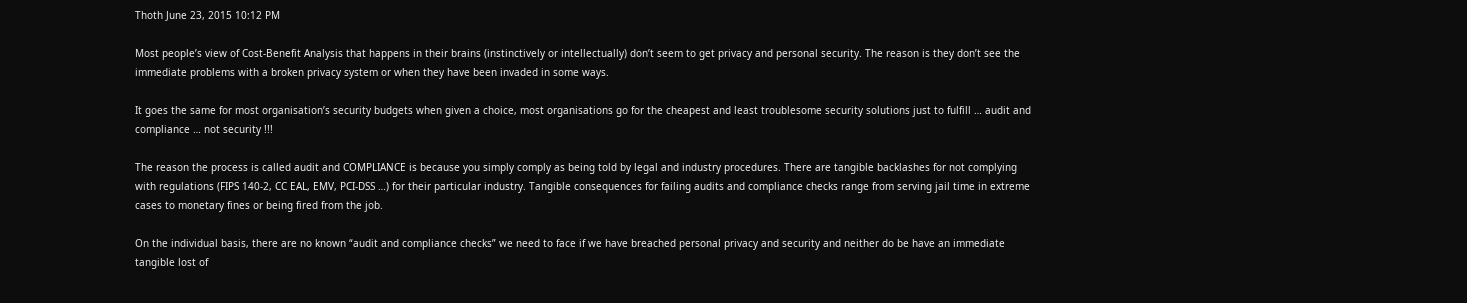Thoth June 23, 2015 10:12 PM

Most people’s view of Cost-Benefit Analysis that happens in their brains (instinctively or intellectually) don’t seem to get privacy and personal security. The reason is they don’t see the immediate problems with a broken privacy system or when they have been invaded in some ways.

It goes the same for most organisation’s security budgets when given a choice, most organisations go for the cheapest and least troublesome security solutions just to fulfill … audit and compliance … not security !!!

The reason the process is called audit and COMPLIANCE is because you simply comply as being told by legal and industry procedures. There are tangible backlashes for not complying with regulations (FIPS 140-2, CC EAL, EMV, PCI-DSS …) for their particular industry. Tangible consequences for failing audits and compliance checks range from serving jail time in extreme cases to monetary fines or being fired from the job.

On the individual basis, there are no known “audit and compliance checks” we need to face if we have breached personal privacy and security and neither do be have an immediate tangible lost of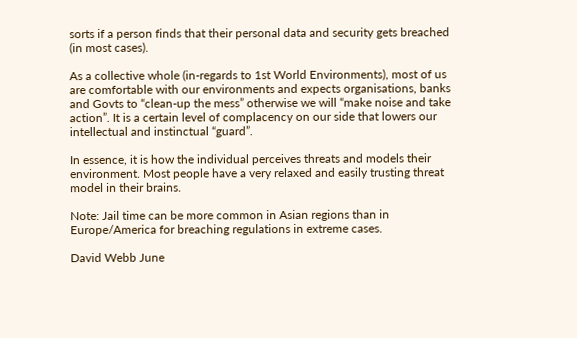sorts if a person finds that their personal data and security gets breached (in most cases).

As a collective whole (in-regards to 1st World Environments), most of us are comfortable with our environments and expects organisations, banks and Govts to “clean-up the mess” otherwise we will “make noise and take action”. It is a certain level of complacency on our side that lowers our intellectual and instinctual “guard”.

In essence, it is how the individual perceives threats and models their environment. Most people have a very relaxed and easily trusting threat model in their brains.

Note: Jail time can be more common in Asian regions than in Europe/America for breaching regulations in extreme cases.

David Webb June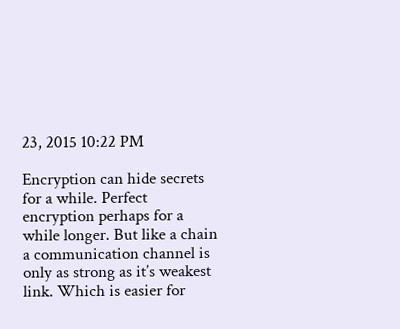23, 2015 10:22 PM

Encryption can hide secrets for a while. Perfect encryption perhaps for a while longer. But like a chain a communication channel is only as strong as it’s weakest link. Which is easier for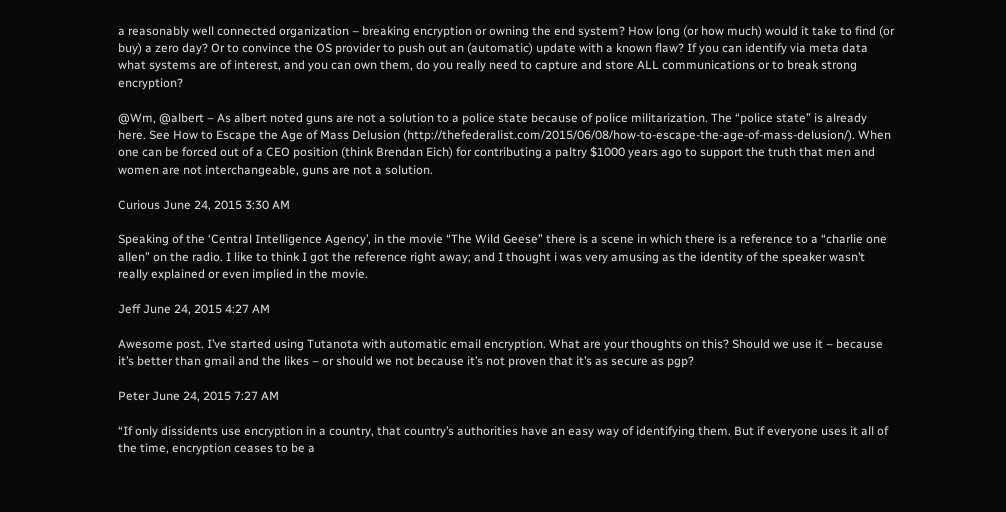a reasonably well connected organization – breaking encryption or owning the end system? How long (or how much) would it take to find (or buy) a zero day? Or to convince the OS provider to push out an (automatic) update with a known flaw? If you can identify via meta data what systems are of interest, and you can own them, do you really need to capture and store ALL communications or to break strong encryption?

@Wm, @albert – As albert noted guns are not a solution to a police state because of police militarization. The “police state” is already here. See How to Escape the Age of Mass Delusion (http://thefederalist.com/2015/06/08/how-to-escape-the-age-of-mass-delusion/). When one can be forced out of a CEO position (think Brendan Eich) for contributing a paltry $1000 years ago to support the truth that men and women are not interchangeable, guns are not a solution.

Curious June 24, 2015 3:30 AM

Speaking of the ‘Central Intelligence Agency’, in the movie “The Wild Geese” there is a scene in which there is a reference to a “charlie one allen” on the radio. I like to think I got the reference right away; and I thought i was very amusing as the identity of the speaker wasn’t really explained or even implied in the movie.

Jeff June 24, 2015 4:27 AM

Awesome post. I’ve started using Tutanota with automatic email encryption. What are your thoughts on this? Should we use it – because it’s better than gmail and the likes – or should we not because it’s not proven that it’s as secure as pgp?

Peter June 24, 2015 7:27 AM

“If only dissidents use encryption in a country, that country’s authorities have an easy way of identifying them. But if everyone uses it all of the time, encryption ceases to be a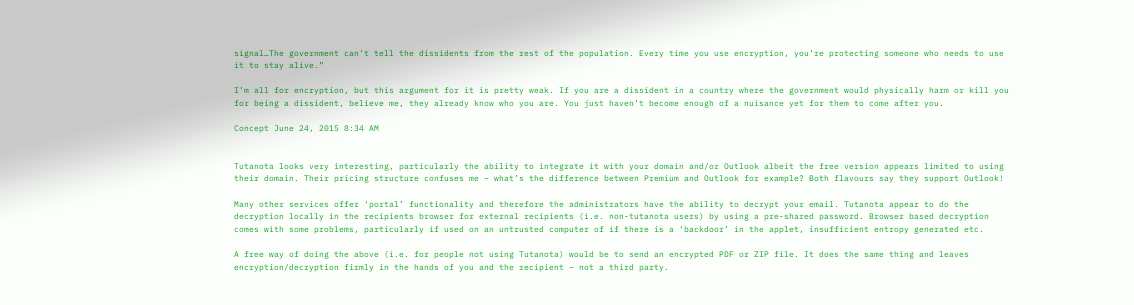signal…The government can’t tell the dissidents from the rest of the population. Every time you use encryption, you’re protecting someone who needs to use it to stay alive.”

I’m all for encryption, but this argument for it is pretty weak. If you are a dissident in a country where the government would physically harm or kill you for being a dissident, believe me, they already know who you are. You just haven’t become enough of a nuisance yet for them to come after you.

Concept June 24, 2015 8:34 AM


Tutanota looks very interesting, particularly the ability to integrate it with your domain and/or Outlook albeit the free version appears limited to using their domain. Their pricing structure confuses me – what’s the difference between Premium and Outlook for example? Both flavours say they support Outlook!

Many other services offer ‘portal’ functionality and therefore the administrators have the ability to decrypt your email. Tutanota appear to do the decryption locally in the recipients browser for external recipients (i.e. non-tutanota users) by using a pre-shared password. Browser based decryption comes with some problems, particularly if used on an untrusted computer of if there is a ‘backdoor’ in the applet, insufficient entropy generated etc.

A free way of doing the above (i.e. for people not using Tutanota) would be to send an encrypted PDF or ZIP file. It does the same thing and leaves encryption/decryption firmly in the hands of you and the recipient – not a third party.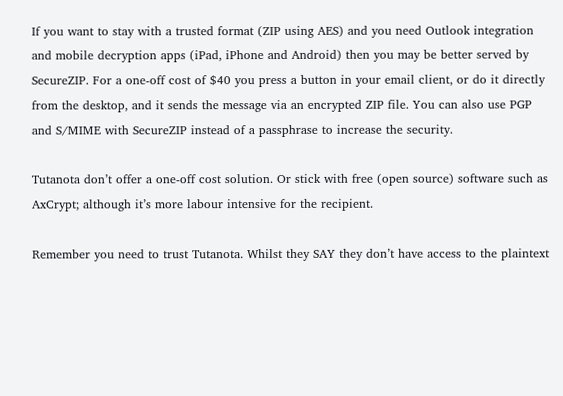If you want to stay with a trusted format (ZIP using AES) and you need Outlook integration and mobile decryption apps (iPad, iPhone and Android) then you may be better served by SecureZIP. For a one-off cost of $40 you press a button in your email client, or do it directly from the desktop, and it sends the message via an encrypted ZIP file. You can also use PGP and S/MIME with SecureZIP instead of a passphrase to increase the security.

Tutanota don’t offer a one-off cost solution. Or stick with free (open source) software such as AxCrypt; although it’s more labour intensive for the recipient.

Remember you need to trust Tutanota. Whilst they SAY they don’t have access to the plaintext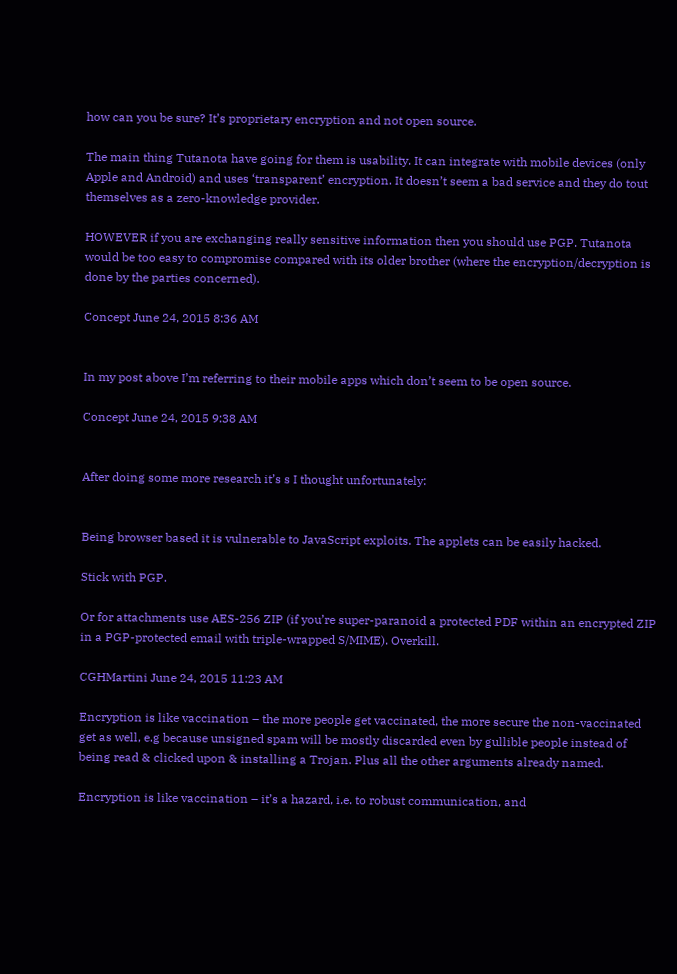how can you be sure? It’s proprietary encryption and not open source.

The main thing Tutanota have going for them is usability. It can integrate with mobile devices (only Apple and Android) and uses ‘transparent’ encryption. It doesn’t seem a bad service and they do tout themselves as a zero-knowledge provider.

HOWEVER if you are exchanging really sensitive information then you should use PGP. Tutanota would be too easy to compromise compared with its older brother (where the encryption/decryption is done by the parties concerned).

Concept June 24, 2015 8:36 AM


In my post above I’m referring to their mobile apps which don’t seem to be open source.

Concept June 24, 2015 9:38 AM


After doing some more research it’s s I thought unfortunately:


Being browser based it is vulnerable to JavaScript exploits. The applets can be easily hacked.

Stick with PGP.

Or for attachments use AES-256 ZIP (if you’re super-paranoid a protected PDF within an encrypted ZIP in a PGP-protected email with triple-wrapped S/MIME). Overkill.

CGHMartini June 24, 2015 11:23 AM

Encryption is like vaccination – the more people get vaccinated, the more secure the non-vaccinated get as well, e.g because unsigned spam will be mostly discarded even by gullible people instead of being read & clicked upon & installing a Trojan. Plus all the other arguments already named.

Encryption is like vaccination – it’s a hazard, i.e. to robust communication, and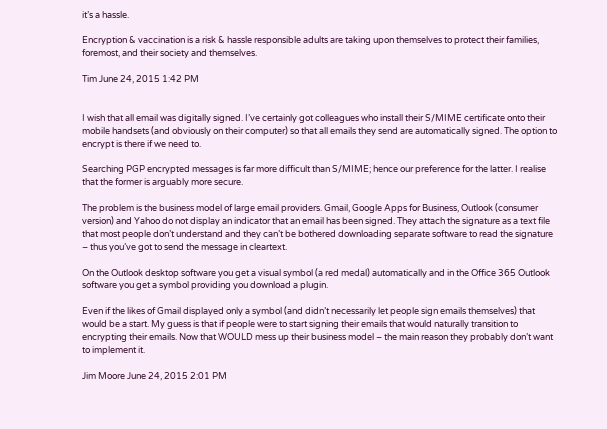it’s a hassle.

Encryption & vaccination is a risk & hassle responsible adults are taking upon themselves to protect their families, foremost, and their society and themselves.

Tim June 24, 2015 1:42 PM


I wish that all email was digitally signed. I’ve certainly got colleagues who install their S/MIME certificate onto their mobile handsets (and obviously on their computer) so that all emails they send are automatically signed. The option to encrypt is there if we need to.

Searching PGP encrypted messages is far more difficult than S/MIME; hence our preference for the latter. I realise that the former is arguably more secure.

The problem is the business model of large email providers. Gmail, Google Apps for Business, Outlook (consumer version) and Yahoo do not display an indicator that an email has been signed. They attach the signature as a text file that most people don’t understand and they can’t be bothered downloading separate software to read the signature – thus you’ve got to send the message in cleartext.

On the Outlook desktop software you get a visual symbol (a red medal) automatically and in the Office 365 Outlook software you get a symbol providing you download a plugin.

Even if the likes of Gmail displayed only a symbol (and didn’t necessarily let people sign emails themselves) that would be a start. My guess is that if people were to start signing their emails that would naturally transition to encrypting their emails. Now that WOULD mess up their business model – the main reason they probably don’t want to implement it.

Jim Moore June 24, 2015 2:01 PM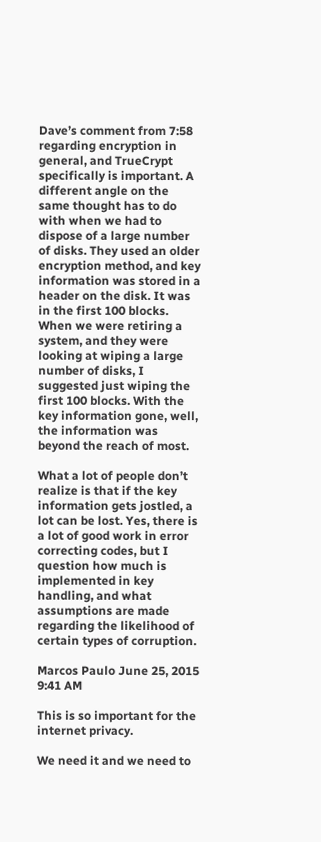Dave’s comment from 7:58 regarding encryption in general, and TrueCrypt specifically is important. A different angle on the same thought has to do with when we had to dispose of a large number of disks. They used an older encryption method, and key information was stored in a header on the disk. It was in the first 100 blocks. When we were retiring a system, and they were looking at wiping a large number of disks, I suggested just wiping the first 100 blocks. With the key information gone, well, the information was beyond the reach of most.

What a lot of people don’t realize is that if the key information gets jostled, a lot can be lost. Yes, there is a lot of good work in error correcting codes, but I question how much is implemented in key handling, and what assumptions are made regarding the likelihood of certain types of corruption.

Marcos Paulo June 25, 2015 9:41 AM

This is so important for the internet privacy.

We need it and we need to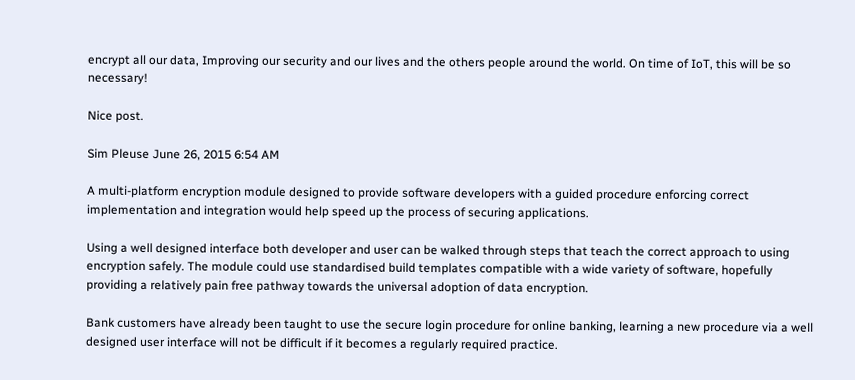encrypt all our data, Improving our security and our lives and the others people around the world. On time of IoT, this will be so necessary!

Nice post.

Sim Pleuse June 26, 2015 6:54 AM

A multi-platform encryption module designed to provide software developers with a guided procedure enforcing correct implementation and integration would help speed up the process of securing applications.

Using a well designed interface both developer and user can be walked through steps that teach the correct approach to using encryption safely. The module could use standardised build templates compatible with a wide variety of software, hopefully providing a relatively pain free pathway towards the universal adoption of data encryption.

Bank customers have already been taught to use the secure login procedure for online banking, learning a new procedure via a well designed user interface will not be difficult if it becomes a regularly required practice.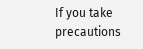If you take precautions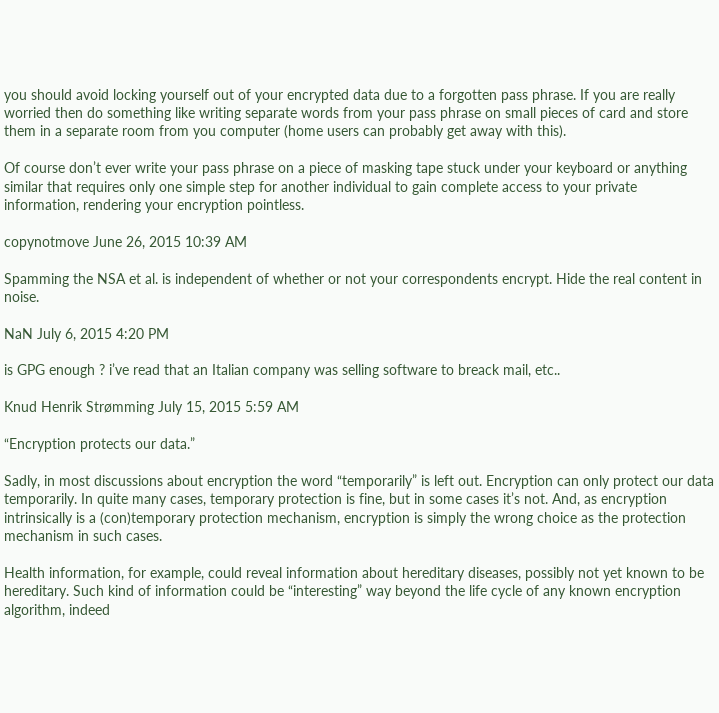you should avoid locking yourself out of your encrypted data due to a forgotten pass phrase. If you are really worried then do something like writing separate words from your pass phrase on small pieces of card and store them in a separate room from you computer (home users can probably get away with this).

Of course don’t ever write your pass phrase on a piece of masking tape stuck under your keyboard or anything similar that requires only one simple step for another individual to gain complete access to your private information, rendering your encryption pointless.

copynotmove June 26, 2015 10:39 AM

Spamming the NSA et al. is independent of whether or not your correspondents encrypt. Hide the real content in noise.

NaN July 6, 2015 4:20 PM

is GPG enough ? i’ve read that an Italian company was selling software to breack mail, etc..

Knud Henrik Strømming July 15, 2015 5:59 AM

“Encryption protects our data.”

Sadly, in most discussions about encryption the word “temporarily” is left out. Encryption can only protect our data temporarily. In quite many cases, temporary protection is fine, but in some cases it’s not. And, as encryption intrinsically is a (con)temporary protection mechanism, encryption is simply the wrong choice as the protection mechanism in such cases.

Health information, for example, could reveal information about hereditary diseases, possibly not yet known to be hereditary. Such kind of information could be “interesting” way beyond the life cycle of any known encryption algorithm, indeed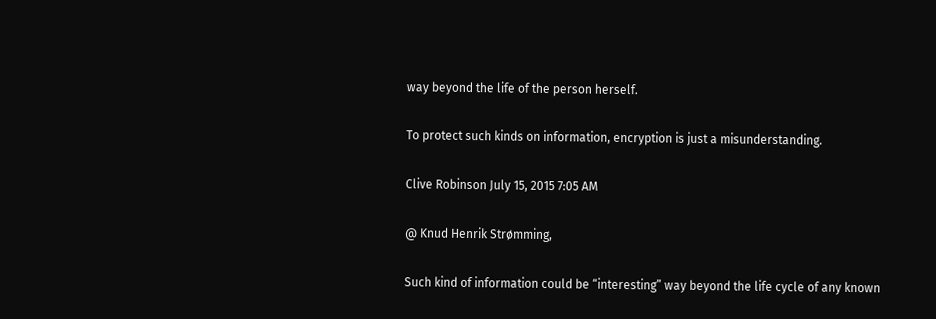way beyond the life of the person herself.

To protect such kinds on information, encryption is just a misunderstanding.

Clive Robinson July 15, 2015 7:05 AM

@ Knud Henrik Strømming,

Such kind of information could be “interesting” way beyond the life cycle of any known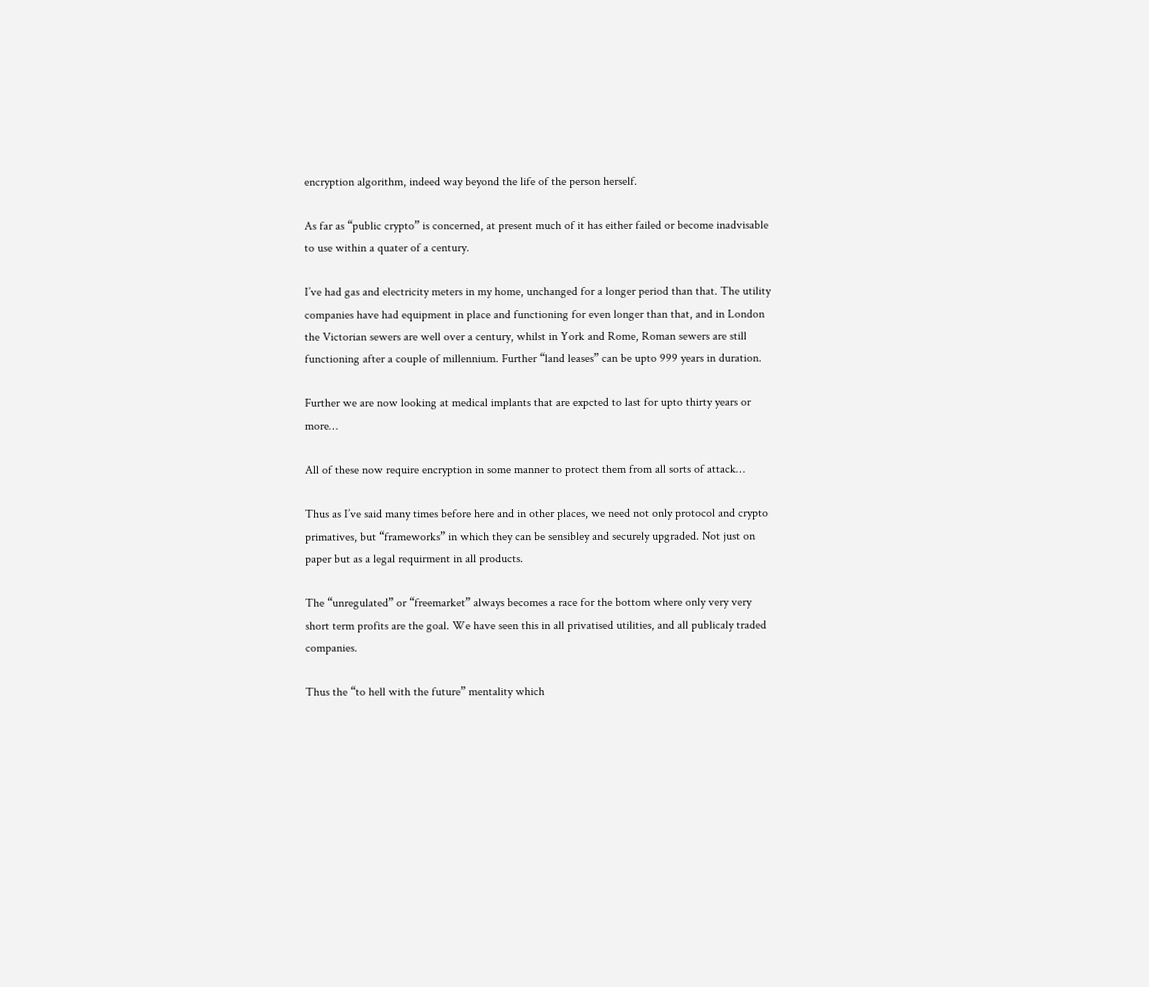encryption algorithm, indeed way beyond the life of the person herself.

As far as “public crypto” is concerned, at present much of it has either failed or become inadvisable to use within a quater of a century.

I’ve had gas and electricity meters in my home, unchanged for a longer period than that. The utility companies have had equipment in place and functioning for even longer than that, and in London the Victorian sewers are well over a century, whilst in York and Rome, Roman sewers are still functioning after a couple of millennium. Further “land leases” can be upto 999 years in duration.

Further we are now looking at medical implants that are expcted to last for upto thirty years or more…

All of these now require encryption in some manner to protect them from all sorts of attack…

Thus as I’ve said many times before here and in other places, we need not only protocol and crypto primatives, but “frameworks” in which they can be sensibley and securely upgraded. Not just on paper but as a legal requirment in all products.

The “unregulated” or “freemarket” always becomes a race for the bottom where only very very short term profits are the goal. We have seen this in all privatised utilities, and all publicaly traded companies.

Thus the “to hell with the future” mentality which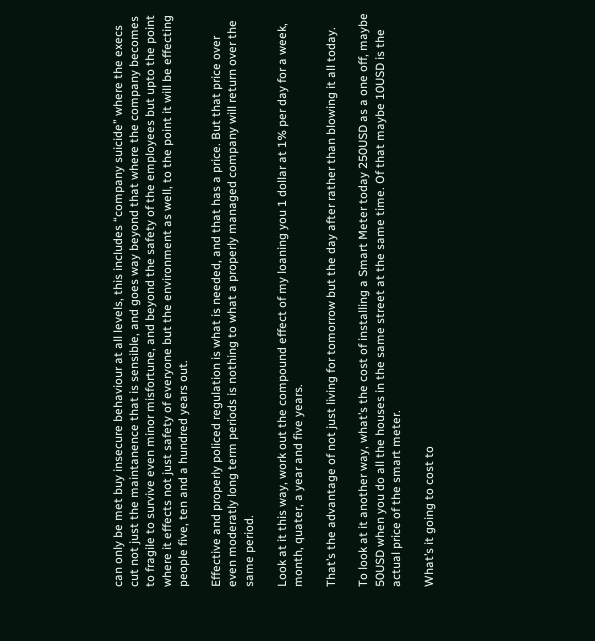can only be met buy insecure behaviour at all levels, this includes “company suicide” where the execs cut not just the maintanence that is sensible, and goes way beyond that where the company becomes to fragile to survive even minor misfortune, and beyond the safety of the employees but upto the point where it effects not just safety of everyone but the environment as well, to the point it will be effecting people five, ten and a hundred years out.

Effective and properly policed regulation is what is needed, and that has a price. But that price over even moderatly long term periods is nothing to what a properly managed company will return over the same period.

Look at it this way, work out the compound effect of my loaning you 1 dollar at 1% per day for a week, month, quater, a year and five years.

That’s the advantage of not just living for tomorrow but the day after rather than blowing it all today.

To look at it another way, what’s the cost of installing a Smart Meter today 250USD as a one off, maybe 50USD when you do all the houses in the same street at the same time. Of that maybe 10USD is the actual price of the smart meter.

What’s it going to cost to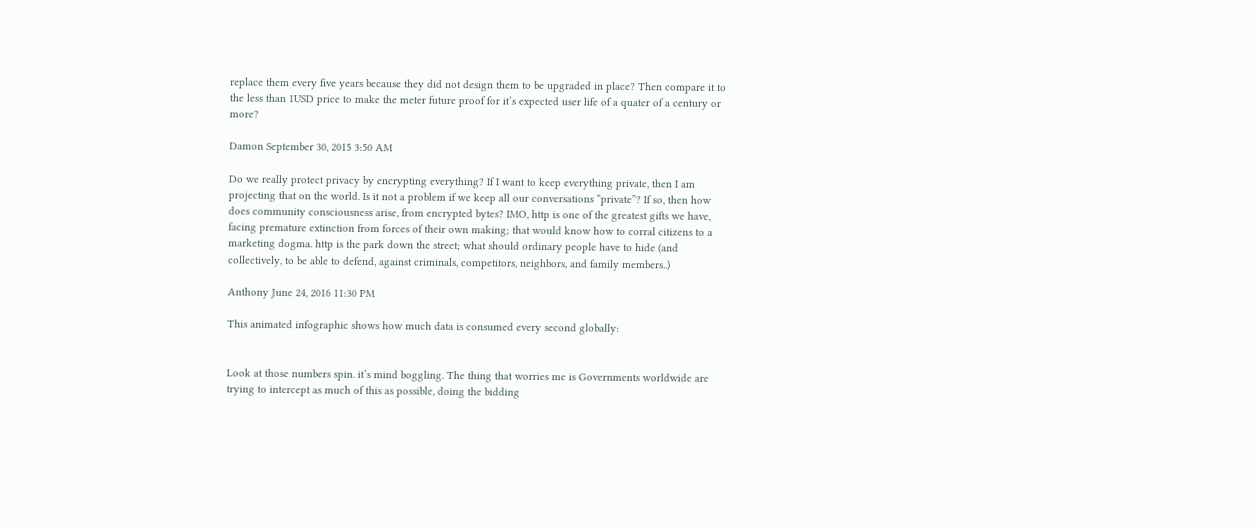replace them every five years because they did not design them to be upgraded in place? Then compare it to the less than 1USD price to make the meter future proof for it’s expected user life of a quater of a century or more?

Damon September 30, 2015 3:50 AM

Do we really protect privacy by encrypting everything? If I want to keep everything private, then I am projecting that on the world. Is it not a problem if we keep all our conversations “private”? If so, then how does community consciousness arise, from encrypted bytes? IMO, http is one of the greatest gifts we have, facing premature extinction from forces of their own making; that would know how to corral citizens to a marketing dogma. http is the park down the street; what should ordinary people have to hide (and collectively, to be able to defend, against criminals, competitors, neighbors, and family members..)

Anthony June 24, 2016 11:30 PM

This animated infographic shows how much data is consumed every second globally:


Look at those numbers spin. it’s mind boggling. The thing that worries me is Governments worldwide are trying to intercept as much of this as possible, doing the bidding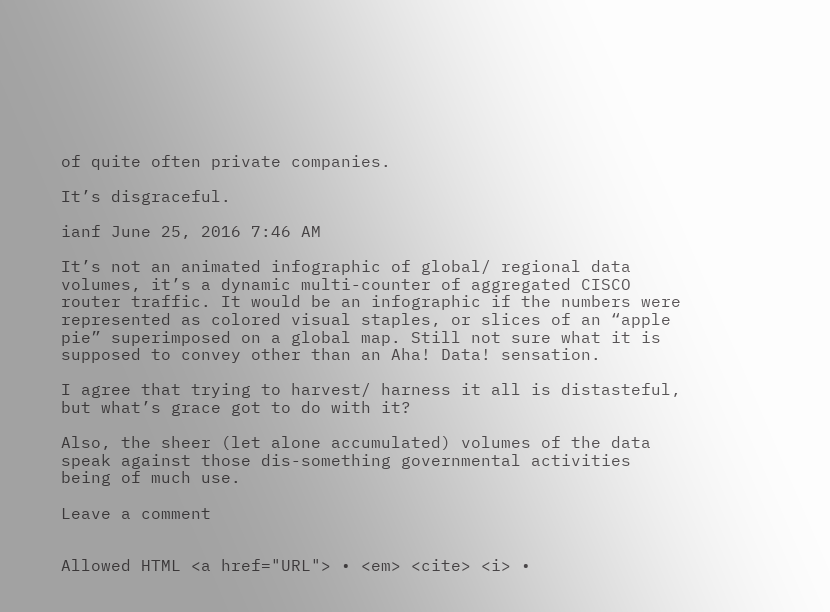of quite often private companies.

It’s disgraceful.

ianf June 25, 2016 7:46 AM

It’s not an animated infographic of global/ regional data volumes, it’s a dynamic multi-counter of aggregated CISCO router traffic. It would be an infographic if the numbers were represented as colored visual staples, or slices of an “apple pie” superimposed on a global map. Still not sure what it is supposed to convey other than an Aha! Data! sensation.

I agree that trying to harvest/ harness it all is distasteful, but what’s grace got to do with it?

Also, the sheer (let alone accumulated) volumes of the data speak against those dis-something governmental activities being of much use.

Leave a comment


Allowed HTML <a href="URL"> • <em> <cite> <i> •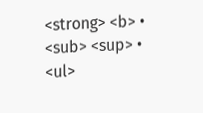<strong> <b> • <sub> <sup> • <ul>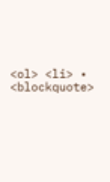<ol> <li> • <blockquote>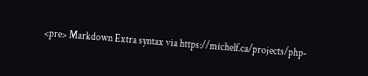<pre> Markdown Extra syntax via https://michelf.ca/projects/php-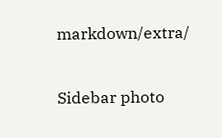markdown/extra/

Sidebar photo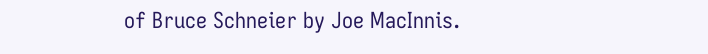of Bruce Schneier by Joe MacInnis.